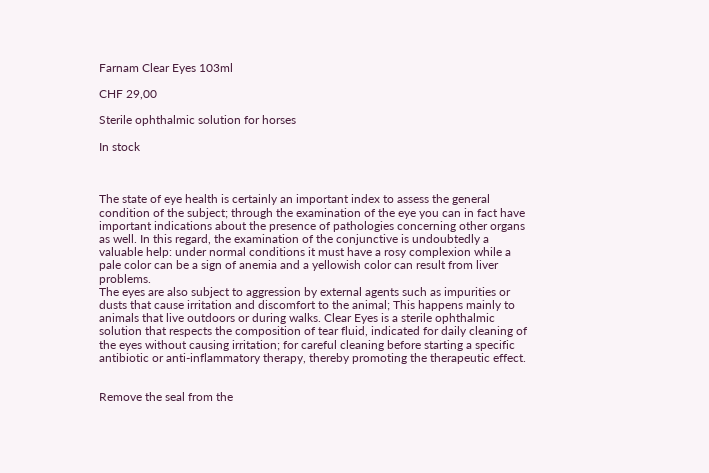Farnam Clear Eyes 103ml

CHF 29,00

Sterile ophthalmic solution for horses

In stock



The state of eye health is certainly an important index to assess the general condition of the subject; through the examination of the eye you can in fact have important indications about the presence of pathologies concerning other organs as well. In this regard, the examination of the conjunctive is undoubtedly a valuable help: under normal conditions it must have a rosy complexion while a pale color can be a sign of anemia and a yellowish color can result from liver problems.
The eyes are also subject to aggression by external agents such as impurities or dusts that cause irritation and discomfort to the animal; This happens mainly to animals that live outdoors or during walks. Clear Eyes is a sterile ophthalmic solution that respects the composition of tear fluid, indicated for daily cleaning of the eyes without causing irritation; for careful cleaning before starting a specific antibiotic or anti-inflammatory therapy, thereby promoting the therapeutic effect.


Remove the seal from the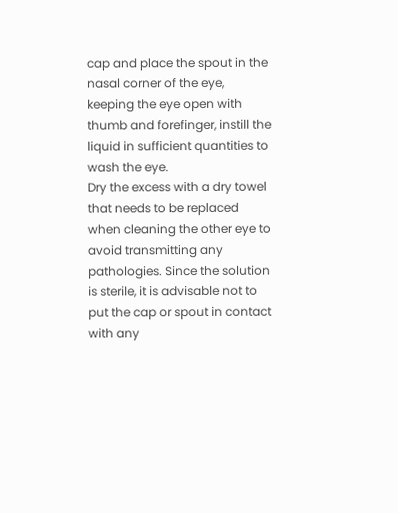cap and place the spout in the nasal corner of the eye, keeping the eye open with thumb and forefinger, instill the liquid in sufficient quantities to wash the eye.
Dry the excess with a dry towel that needs to be replaced when cleaning the other eye to avoid transmitting any pathologies. Since the solution is sterile, it is advisable not to put the cap or spout in contact with any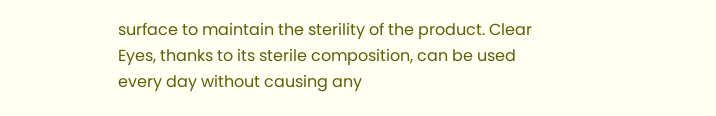surface to maintain the sterility of the product. Clear Eyes, thanks to its sterile composition, can be used every day without causing any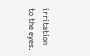irritation to the eyes.